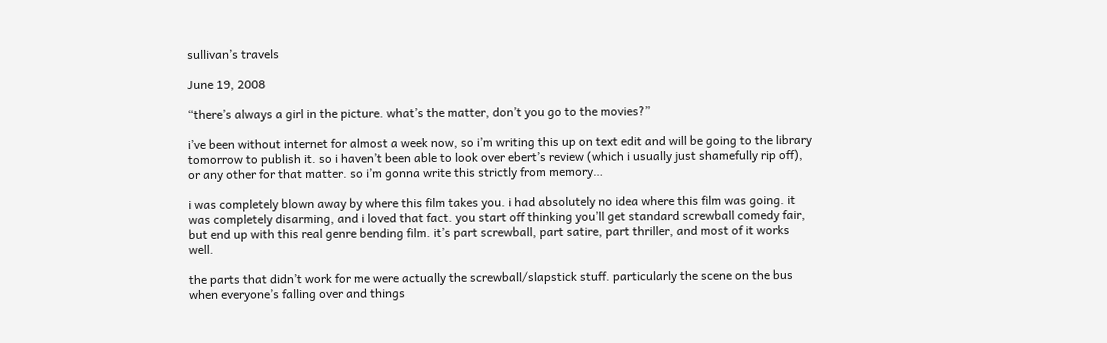sullivan’s travels

June 19, 2008

“there’s always a girl in the picture. what’s the matter, don’t you go to the movies?”

i’ve been without internet for almost a week now, so i’m writing this up on text edit and will be going to the library tomorrow to publish it. so i haven’t been able to look over ebert’s review (which i usually just shamefully rip off), or any other for that matter. so i’m gonna write this strictly from memory…

i was completely blown away by where this film takes you. i had absolutely no idea where this film was going. it was completely disarming, and i loved that fact. you start off thinking you’ll get standard screwball comedy fair, but end up with this real genre bending film. it’s part screwball, part satire, part thriller, and most of it works well.

the parts that didn’t work for me were actually the screwball/slapstick stuff. particularly the scene on the bus when everyone’s falling over and things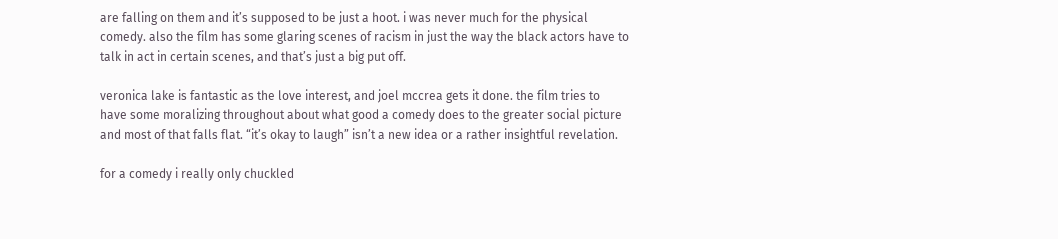are falling on them and it’s supposed to be just a hoot. i was never much for the physical comedy. also the film has some glaring scenes of racism in just the way the black actors have to talk in act in certain scenes, and that’s just a big put off.

veronica lake is fantastic as the love interest, and joel mccrea gets it done. the film tries to have some moralizing throughout about what good a comedy does to the greater social picture and most of that falls flat. “it’s okay to laugh” isn’t a new idea or a rather insightful revelation.

for a comedy i really only chuckled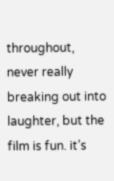throughout, never really breaking out into laughter, but the film is fun. it’s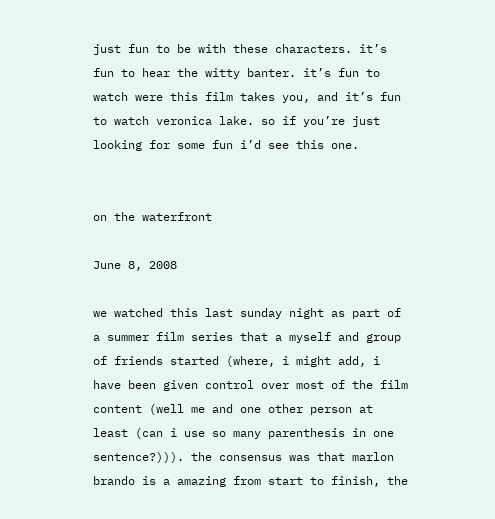just fun to be with these characters. it’s fun to hear the witty banter. it’s fun to watch were this film takes you, and it’s fun to watch veronica lake. so if you’re just looking for some fun i’d see this one.


on the waterfront

June 8, 2008

we watched this last sunday night as part of a summer film series that a myself and group of friends started (where, i might add, i have been given control over most of the film content (well me and one other person at least (can i use so many parenthesis in one sentence?))). the consensus was that marlon brando is a amazing from start to finish, the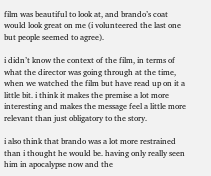film was beautiful to look at, and brando’s coat would look great on me (i volunteered the last one but people seemed to agree).

i didn’t know the context of the film, in terms of what the director was going through at the time, when we watched the film but have read up on it a little bit. i think it makes the premise a lot more interesting and makes the message feel a little more relevant than just obligatory to the story.

i also think that brando was a lot more restrained than i thought he would be. having only really seen him in apocalypse now and the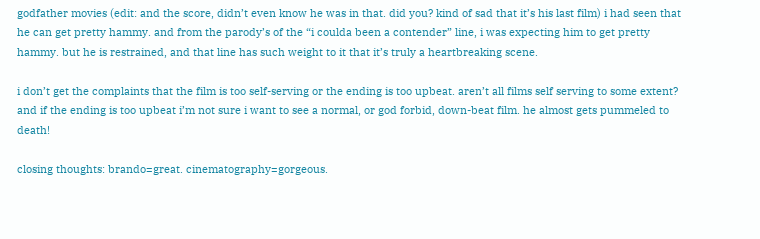godfather movies (edit: and the score, didn’t even know he was in that. did you? kind of sad that it’s his last film) i had seen that he can get pretty hammy. and from the parody’s of the “i coulda been a contender” line, i was expecting him to get pretty hammy. but he is restrained, and that line has such weight to it that it’s truly a heartbreaking scene.

i don’t get the complaints that the film is too self-serving or the ending is too upbeat. aren’t all films self serving to some extent? and if the ending is too upbeat i’m not sure i want to see a normal, or god forbid, down-beat film. he almost gets pummeled to death!

closing thoughts: brando=great. cinematography=gorgeous.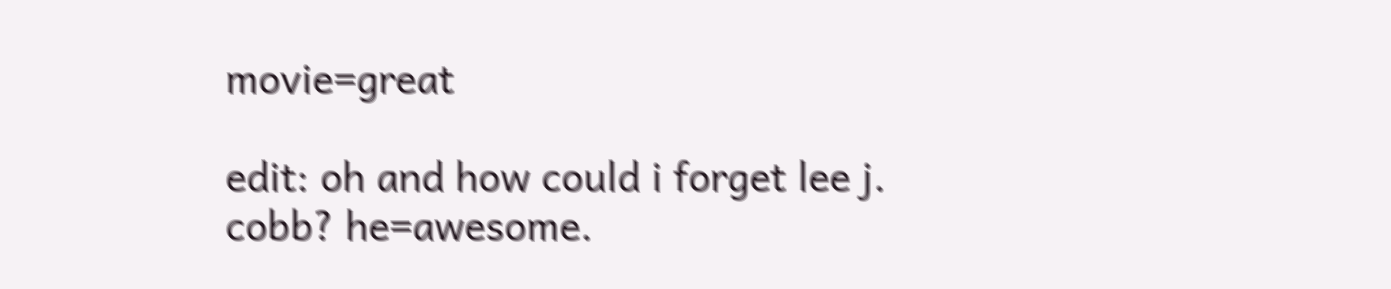movie=great

edit: oh and how could i forget lee j. cobb? he=awesome.